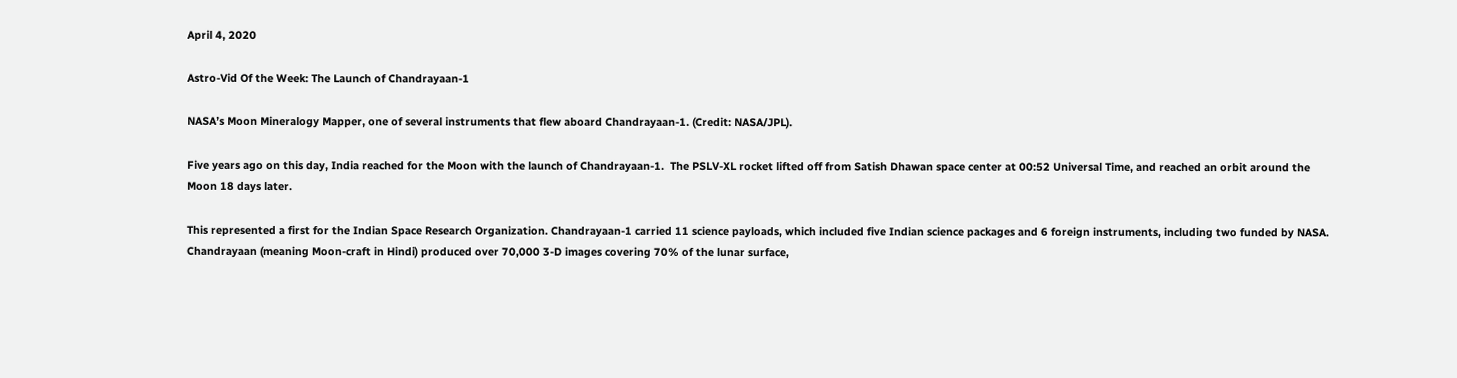April 4, 2020

Astro-Vid Of the Week: The Launch of Chandrayaan-1

NASA’s Moon Mineralogy Mapper, one of several instruments that flew aboard Chandrayaan-1. (Credit: NASA/JPL).

Five years ago on this day, India reached for the Moon with the launch of Chandrayaan-1.  The PSLV-XL rocket lifted off from Satish Dhawan space center at 00:52 Universal Time, and reached an orbit around the Moon 18 days later.

This represented a first for the Indian Space Research Organization. Chandrayaan-1 carried 11 science payloads, which included five Indian science packages and 6 foreign instruments, including two funded by NASA. Chandrayaan (meaning Moon-craft in Hindi) produced over 70,000 3-D images covering 70% of the lunar surface,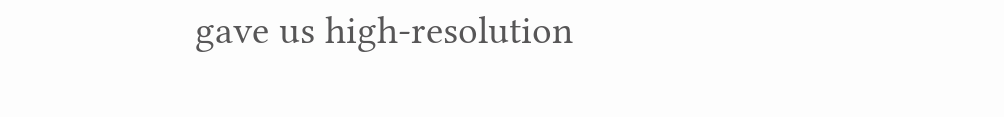gave us high-resolution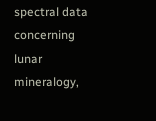spectral data concerning lunar mineralogy,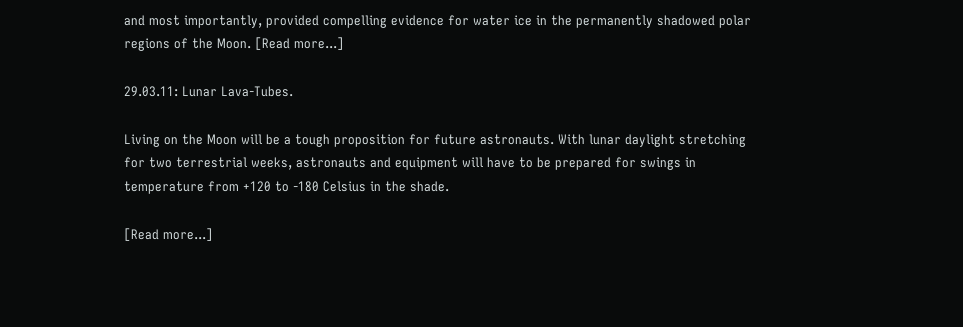and most importantly, provided compelling evidence for water ice in the permanently shadowed polar regions of the Moon. [Read more...]

29.03.11: Lunar Lava-Tubes.

Living on the Moon will be a tough proposition for future astronauts. With lunar daylight stretching for two terrestrial weeks, astronauts and equipment will have to be prepared for swings in temperature from +120 to -180 Celsius in the shade.

[Read more...]